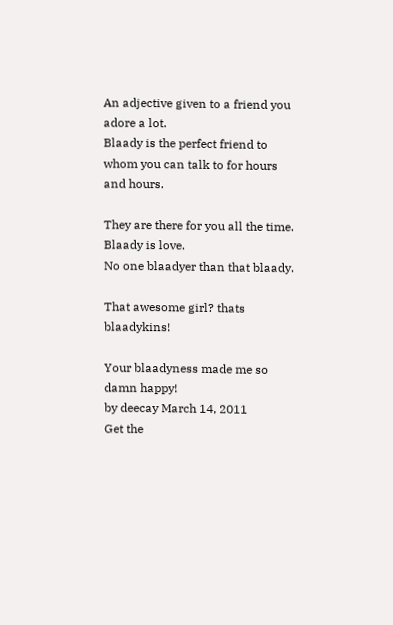An adjective given to a friend you adore a lot.
Blaady is the perfect friend to whom you can talk to for hours and hours.

They are there for you all the time.
Blaady is love.
No one blaadyer than that blaady.

That awesome girl? thats blaadykins!

Your blaadyness made me so damn happy!
by deecay March 14, 2011
Get the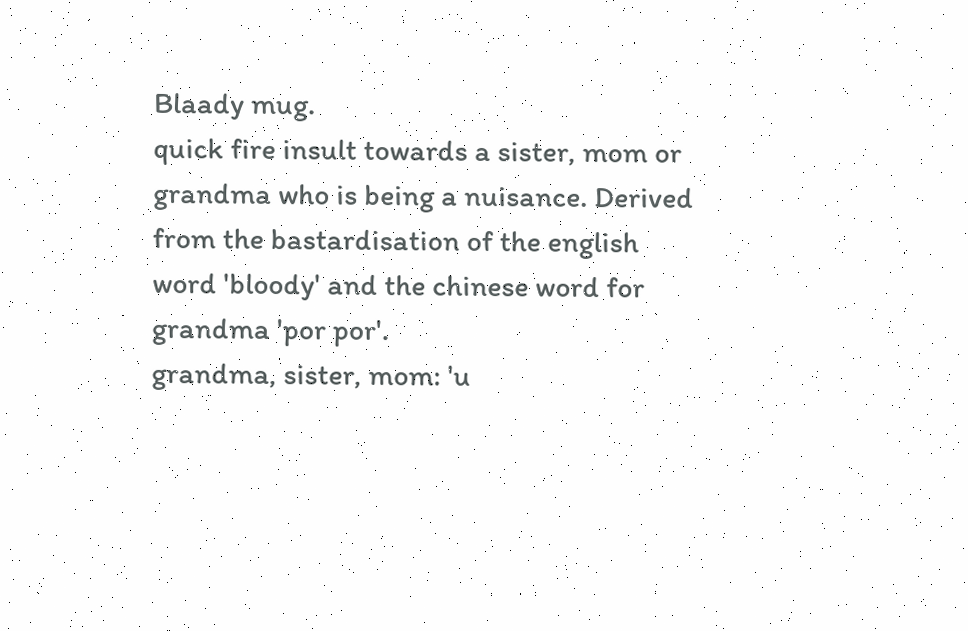Blaady mug.
quick fire insult towards a sister, mom or grandma who is being a nuisance. Derived from the bastardisation of the english word 'bloody' and the chinese word for grandma 'por por'.
grandma, sister, mom: 'u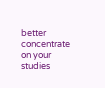better concentrate on your studies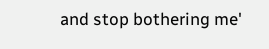and stop bothering me'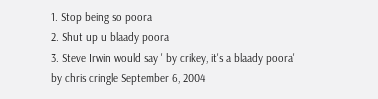1. Stop being so poora
2. Shut up u blaady poora
3. Steve Irwin would say ' by crikey, it's a blaady poora'
by chris cringle September 6, 2004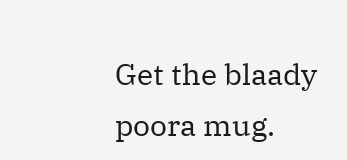Get the blaady poora mug.